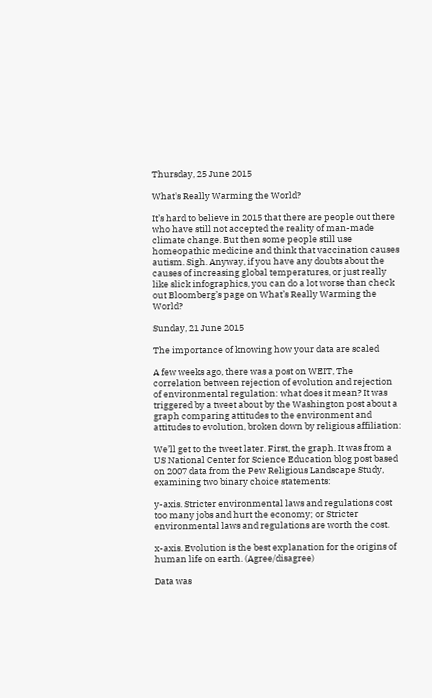Thursday, 25 June 2015

What's Really Warming the World?

It’s hard to believe in 2015 that there are people out there who have still not accepted the reality of man-made climate change. But then some people still use homeopathic medicine and think that vaccination causes autism. Sigh. Anyway, if you have any doubts about the causes of increasing global temperatures, or just really like slick infographics, you can do a lot worse than check out Bloomberg’s page on What’s Really Warming the World?

Sunday, 21 June 2015

The importance of knowing how your data are scaled

A few weeks ago, there was a post on WEIT, The correlation between rejection of evolution and rejection of environmental regulation: what does it mean? It was triggered by a tweet about by the Washington post about a graph comparing attitudes to the environment and attitudes to evolution, broken down by religious affiliation:

We’ll get to the tweet later. First, the graph. It was from a US National Center for Science Education blog post based on 2007 data from the Pew Religious Landscape Study, examining two binary choice statements:

y-axis. Stricter environmental laws and regulations cost too many jobs and hurt the economy; or Stricter environmental laws and regulations are worth the cost.

x-axis. Evolution is the best explanation for the origins of human life on earth. (Agree/disagree)

Data was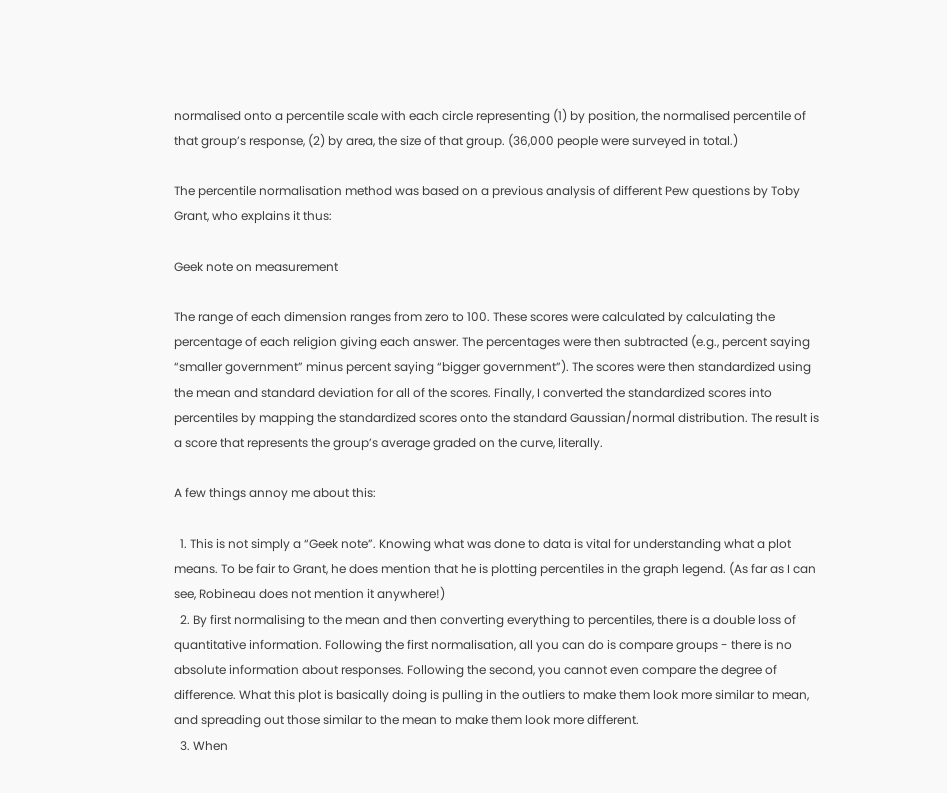normalised onto a percentile scale with each circle representing (1) by position, the normalised percentile of that group’s response, (2) by area, the size of that group. (36,000 people were surveyed in total.)

The percentile normalisation method was based on a previous analysis of different Pew questions by Toby Grant, who explains it thus:

Geek note on measurement

The range of each dimension ranges from zero to 100. These scores were calculated by calculating the percentage of each religion giving each answer. The percentages were then subtracted (e.g., percent saying “smaller government” minus percent saying “bigger government”). The scores were then standardized using the mean and standard deviation for all of the scores. Finally, I converted the standardized scores into percentiles by mapping the standardized scores onto the standard Gaussian/normal distribution. The result is a score that represents the group’s average graded on the curve, literally.

A few things annoy me about this:

  1. This is not simply a “Geek note”. Knowing what was done to data is vital for understanding what a plot means. To be fair to Grant, he does mention that he is plotting percentiles in the graph legend. (As far as I can see, Robineau does not mention it anywhere!)
  2. By first normalising to the mean and then converting everything to percentiles, there is a double loss of quantitative information. Following the first normalisation, all you can do is compare groups - there is no absolute information about responses. Following the second, you cannot even compare the degree of difference. What this plot is basically doing is pulling in the outliers to make them look more similar to mean, and spreading out those similar to the mean to make them look more different.
  3. When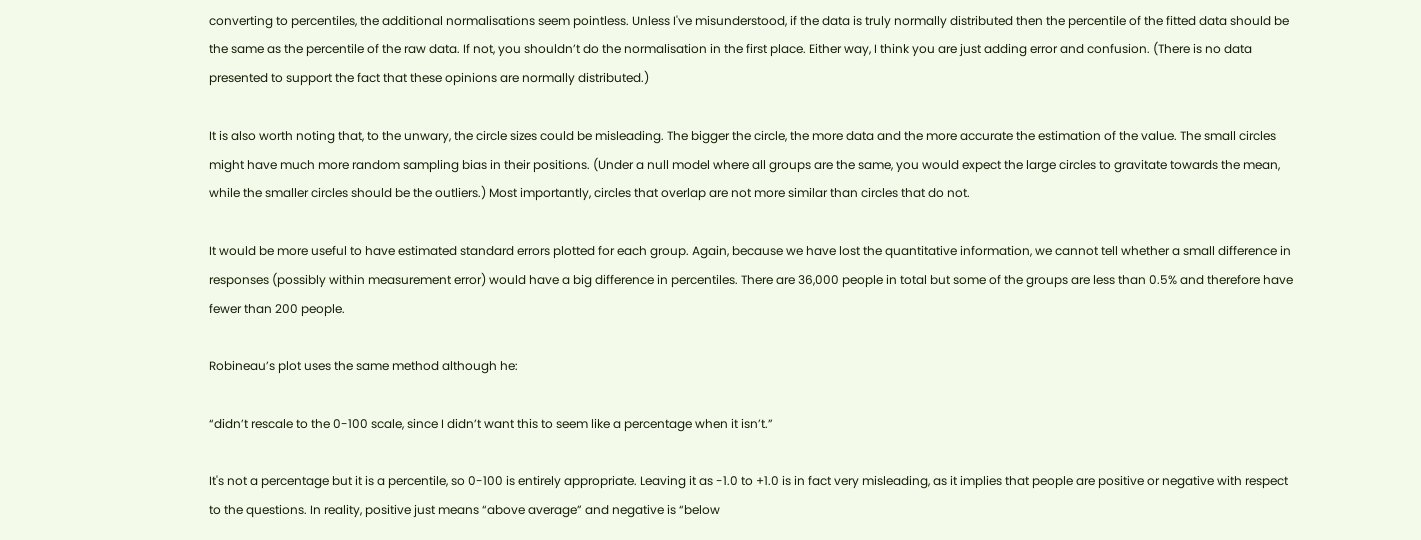converting to percentiles, the additional normalisations seem pointless. Unless I've misunderstood, if the data is truly normally distributed then the percentile of the fitted data should be the same as the percentile of the raw data. If not, you shouldn’t do the normalisation in the first place. Either way, I think you are just adding error and confusion. (There is no data presented to support the fact that these opinions are normally distributed.)

It is also worth noting that, to the unwary, the circle sizes could be misleading. The bigger the circle, the more data and the more accurate the estimation of the value. The small circles might have much more random sampling bias in their positions. (Under a null model where all groups are the same, you would expect the large circles to gravitate towards the mean, while the smaller circles should be the outliers.) Most importantly, circles that overlap are not more similar than circles that do not.

It would be more useful to have estimated standard errors plotted for each group. Again, because we have lost the quantitative information, we cannot tell whether a small difference in responses (possibly within measurement error) would have a big difference in percentiles. There are 36,000 people in total but some of the groups are less than 0.5% and therefore have fewer than 200 people.

Robineau’s plot uses the same method although he:

“didn’t rescale to the 0-100 scale, since I didn’t want this to seem like a percentage when it isn’t.”

It's not a percentage but it is a percentile, so 0-100 is entirely appropriate. Leaving it as -1.0 to +1.0 is in fact very misleading, as it implies that people are positive or negative with respect to the questions. In reality, positive just means “above average” and negative is “below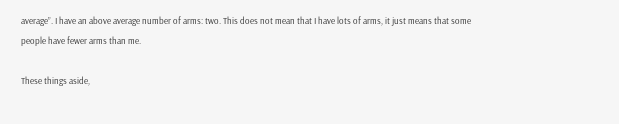average”. I have an above average number of arms: two. This does not mean that I have lots of arms, it just means that some people have fewer arms than me.

These things aside,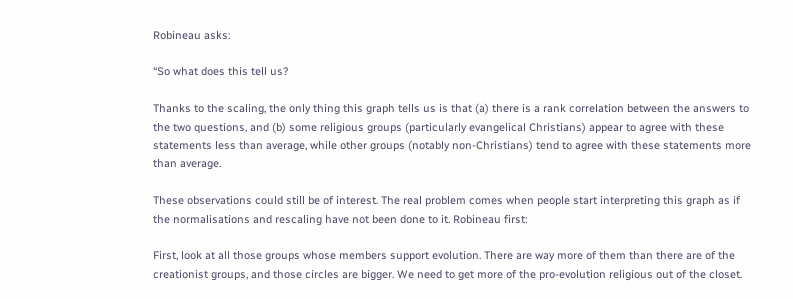Robineau asks:

“So what does this tell us?

Thanks to the scaling, the only thing this graph tells us is that (a) there is a rank correlation between the answers to the two questions, and (b) some religious groups (particularly evangelical Christians) appear to agree with these statements less than average, while other groups (notably non-Christians) tend to agree with these statements more than average.

These observations could still be of interest. The real problem comes when people start interpreting this graph as if the normalisations and rescaling have not been done to it. Robineau first:

First, look at all those groups whose members support evolution. There are way more of them than there are of the creationist groups, and those circles are bigger. We need to get more of the pro-evolution religious out of the closet.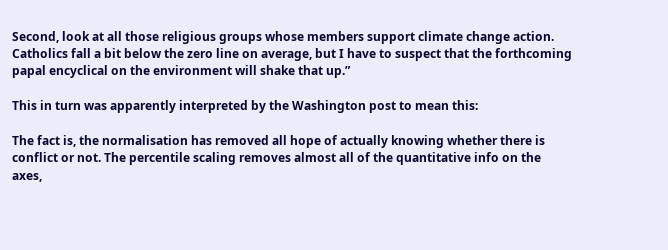Second, look at all those religious groups whose members support climate change action. Catholics fall a bit below the zero line on average, but I have to suspect that the forthcoming papal encyclical on the environment will shake that up.”

This in turn was apparently interpreted by the Washington post to mean this:

The fact is, the normalisation has removed all hope of actually knowing whether there is conflict or not. The percentile scaling removes almost all of the quantitative info on the axes,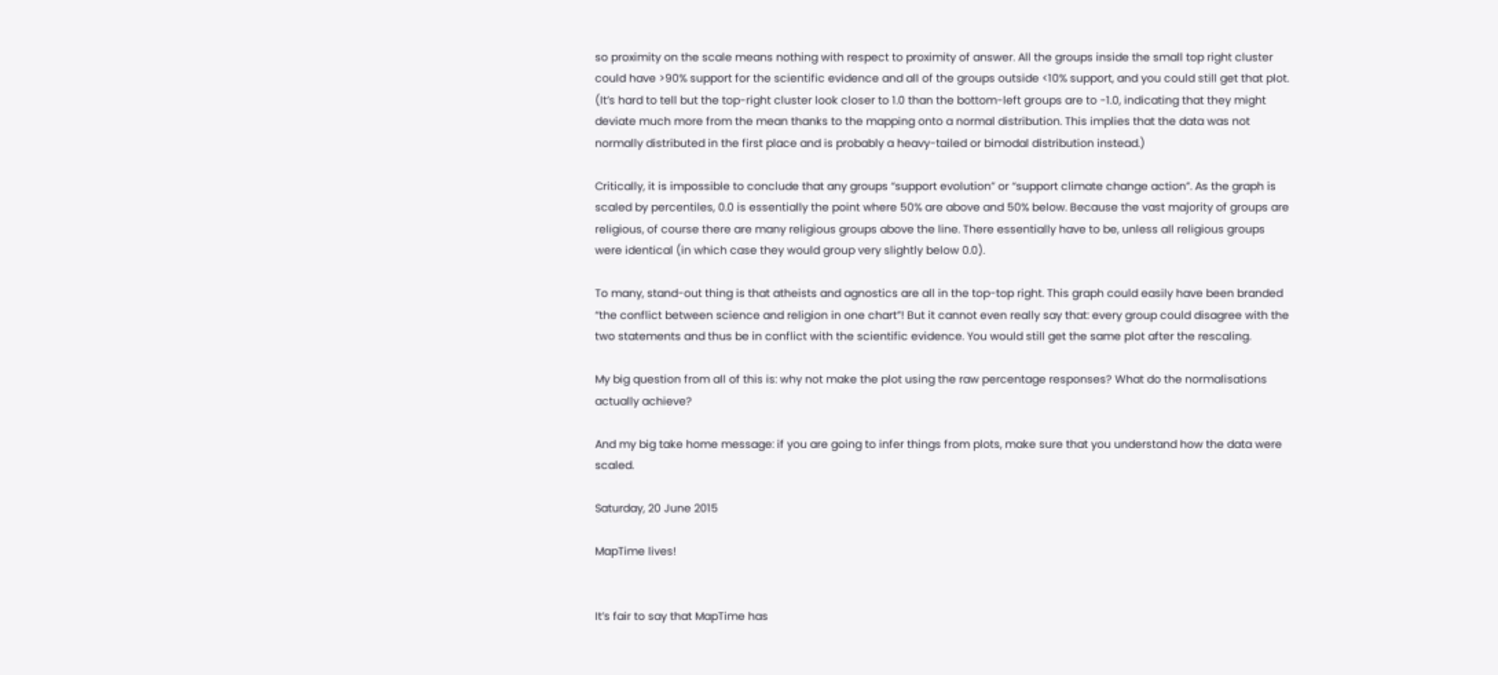so proximity on the scale means nothing with respect to proximity of answer. All the groups inside the small top right cluster could have >90% support for the scientific evidence and all of the groups outside <10% support, and you could still get that plot. (It’s hard to tell but the top-right cluster look closer to 1.0 than the bottom-left groups are to -1.0, indicating that they might deviate much more from the mean thanks to the mapping onto a normal distribution. This implies that the data was not normally distributed in the first place and is probably a heavy-tailed or bimodal distribution instead.)

Critically, it is impossible to conclude that any groups “support evolution” or “support climate change action”. As the graph is scaled by percentiles, 0.0 is essentially the point where 50% are above and 50% below. Because the vast majority of groups are religious, of course there are many religious groups above the line. There essentially have to be, unless all religious groups were identical (in which case they would group very slightly below 0.0).

To many, stand-out thing is that atheists and agnostics are all in the top-top right. This graph could easily have been branded “the conflict between science and religion in one chart”! But it cannot even really say that: every group could disagree with the two statements and thus be in conflict with the scientific evidence. You would still get the same plot after the rescaling.

My big question from all of this is: why not make the plot using the raw percentage responses? What do the normalisations actually achieve?

And my big take home message: if you are going to infer things from plots, make sure that you understand how the data were scaled.

Saturday, 20 June 2015

MapTime lives!


It’s fair to say that MapTime has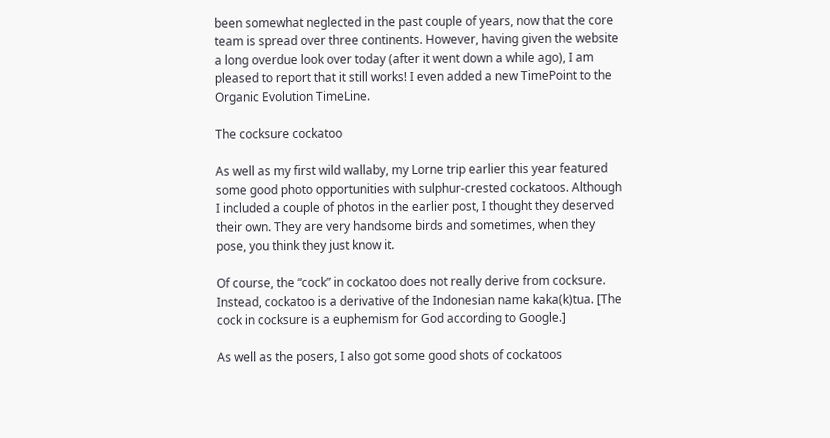been somewhat neglected in the past couple of years, now that the core team is spread over three continents. However, having given the website a long overdue look over today (after it went down a while ago), I am pleased to report that it still works! I even added a new TimePoint to the Organic Evolution TimeLine.

The cocksure cockatoo

As well as my first wild wallaby, my Lorne trip earlier this year featured some good photo opportunities with sulphur-crested cockatoos. Although I included a couple of photos in the earlier post, I thought they deserved their own. They are very handsome birds and sometimes, when they pose, you think they just know it.

Of course, the “cock” in cockatoo does not really derive from cocksure. Instead, cockatoo is a derivative of the Indonesian name kaka(k)tua. [The cock in cocksure is a euphemism for God according to Google.]

As well as the posers, I also got some good shots of cockatoos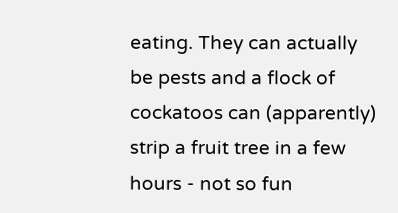eating. They can actually be pests and a flock of cockatoos can (apparently) strip a fruit tree in a few hours - not so fun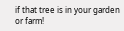if that tree is in your garden or farm!